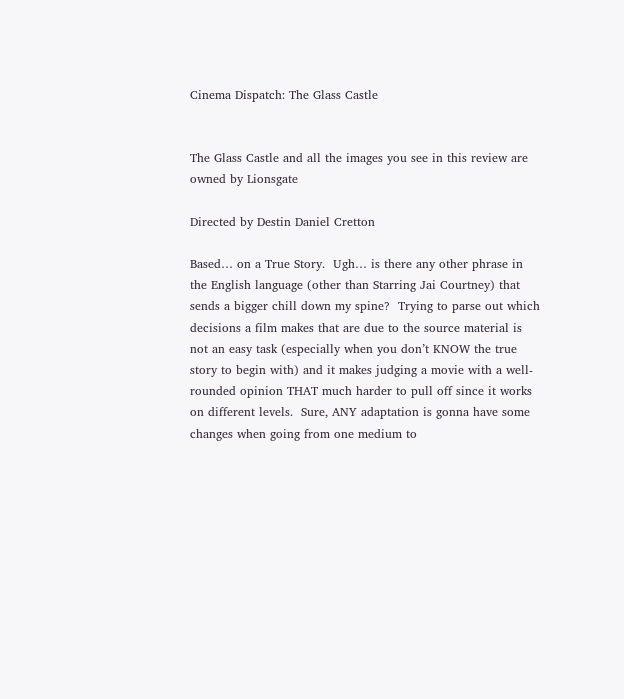Cinema Dispatch: The Glass Castle


The Glass Castle and all the images you see in this review are owned by Lionsgate

Directed by Destin Daniel Cretton

Based… on a True Story.  Ugh… is there any other phrase in the English language (other than Starring Jai Courtney) that sends a bigger chill down my spine?  Trying to parse out which decisions a film makes that are due to the source material is not an easy task (especially when you don’t KNOW the true story to begin with) and it makes judging a movie with a well-rounded opinion THAT much harder to pull off since it works on different levels.  Sure, ANY adaptation is gonna have some changes when going from one medium to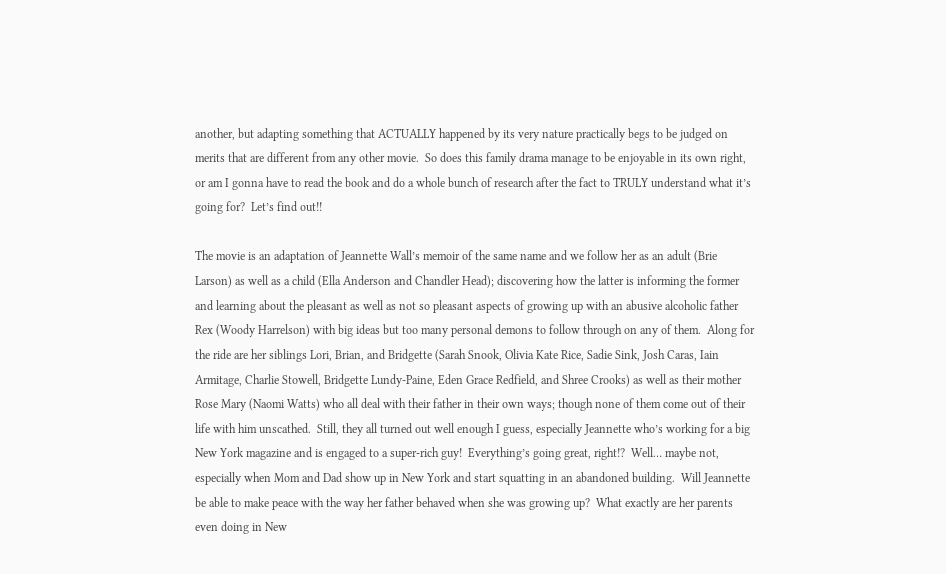another, but adapting something that ACTUALLY happened by its very nature practically begs to be judged on merits that are different from any other movie.  So does this family drama manage to be enjoyable in its own right, or am I gonna have to read the book and do a whole bunch of research after the fact to TRULY understand what it’s going for?  Let’s find out!!

The movie is an adaptation of Jeannette Wall’s memoir of the same name and we follow her as an adult (Brie Larson) as well as a child (Ella Anderson and Chandler Head); discovering how the latter is informing the former and learning about the pleasant as well as not so pleasant aspects of growing up with an abusive alcoholic father Rex (Woody Harrelson) with big ideas but too many personal demons to follow through on any of them.  Along for the ride are her siblings Lori, Brian, and Bridgette (Sarah Snook, Olivia Kate Rice, Sadie Sink, Josh Caras, Iain Armitage, Charlie Stowell, Bridgette Lundy-Paine, Eden Grace Redfield, and Shree Crooks) as well as their mother Rose Mary (Naomi Watts) who all deal with their father in their own ways; though none of them come out of their life with him unscathed.  Still, they all turned out well enough I guess, especially Jeannette who’s working for a big New York magazine and is engaged to a super-rich guy!  Everything’s going great, right!?  Well… maybe not, especially when Mom and Dad show up in New York and start squatting in an abandoned building.  Will Jeannette be able to make peace with the way her father behaved when she was growing up?  What exactly are her parents even doing in New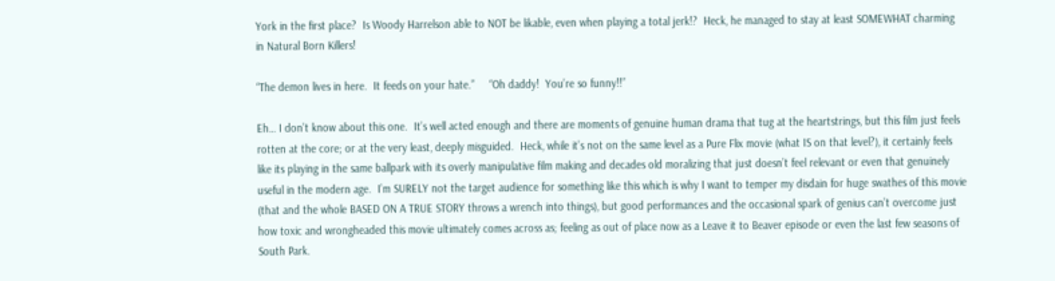York in the first place?  Is Woody Harrelson able to NOT be likable, even when playing a total jerk!?  Heck, he managed to stay at least SOMEWHAT charming in Natural Born Killers!

“The demon lives in here.  It feeds on your hate.”     “Oh daddy!  You’re so funny!!”

Eh… I don’t know about this one.  It’s well acted enough and there are moments of genuine human drama that tug at the heartstrings, but this film just feels rotten at the core; or at the very least, deeply misguided.  Heck, while it’s not on the same level as a Pure Flix movie (what IS on that level?), it certainly feels like its playing in the same ballpark with its overly manipulative film making and decades old moralizing that just doesn’t feel relevant or even that genuinely useful in the modern age.  I’m SURELY not the target audience for something like this which is why I want to temper my disdain for huge swathes of this movie (that and the whole BASED ON A TRUE STORY throws a wrench into things), but good performances and the occasional spark of genius can’t overcome just how toxic and wrongheaded this movie ultimately comes across as; feeling as out of place now as a Leave it to Beaver episode or even the last few seasons of South Park.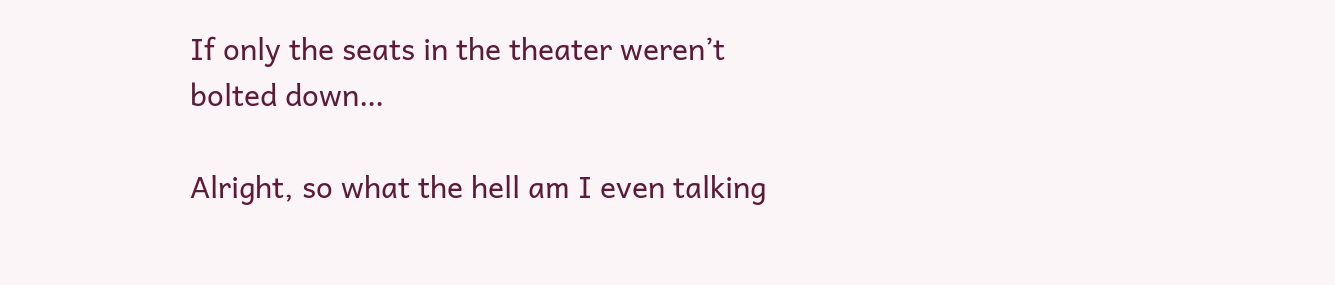If only the seats in the theater weren’t bolted down…

Alright, so what the hell am I even talking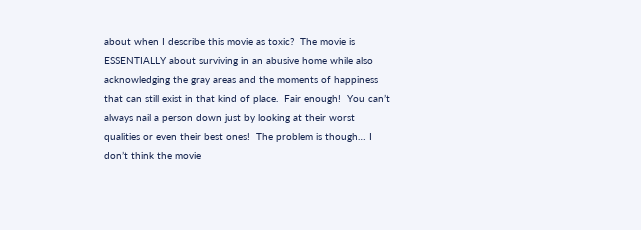about when I describe this movie as toxic?  The movie is ESSENTIALLY about surviving in an abusive home while also acknowledging the gray areas and the moments of happiness that can still exist in that kind of place.  Fair enough!  You can’t always nail a person down just by looking at their worst qualities or even their best ones!  The problem is though… I don’t think the movie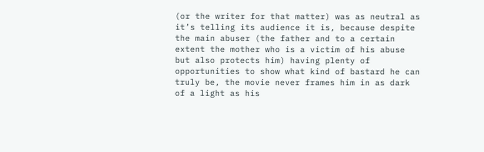(or the writer for that matter) was as neutral as it’s telling its audience it is, because despite the main abuser (the father and to a certain extent the mother who is a victim of his abuse but also protects him) having plenty of opportunities to show what kind of bastard he can truly be, the movie never frames him in as dark of a light as his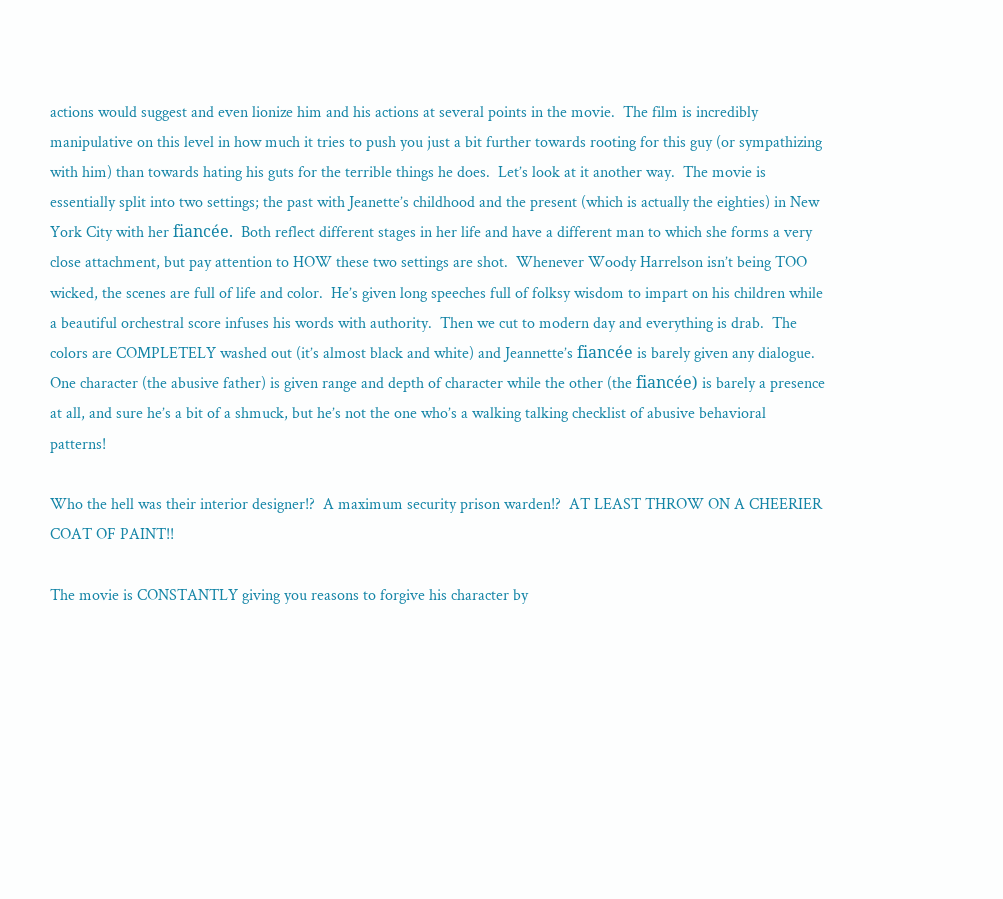actions would suggest and even lionize him and his actions at several points in the movie.  The film is incredibly manipulative on this level in how much it tries to push you just a bit further towards rooting for this guy (or sympathizing with him) than towards hating his guts for the terrible things he does.  Let’s look at it another way.  The movie is essentially split into two settings; the past with Jeanette’s childhood and the present (which is actually the eighties) in New York City with her fiancée.  Both reflect different stages in her life and have a different man to which she forms a very close attachment, but pay attention to HOW these two settings are shot.  Whenever Woody Harrelson isn’t being TOO wicked, the scenes are full of life and color.  He’s given long speeches full of folksy wisdom to impart on his children while a beautiful orchestral score infuses his words with authority.  Then we cut to modern day and everything is drab.  The colors are COMPLETELY washed out (it’s almost black and white) and Jeannette’s fiancée is barely given any dialogue.  One character (the abusive father) is given range and depth of character while the other (the fiancée) is barely a presence at all, and sure he’s a bit of a shmuck, but he’s not the one who’s a walking talking checklist of abusive behavioral patterns!

Who the hell was their interior designer!?  A maximum security prison warden!?  AT LEAST THROW ON A CHEERIER COAT OF PAINT!!

The movie is CONSTANTLY giving you reasons to forgive his character by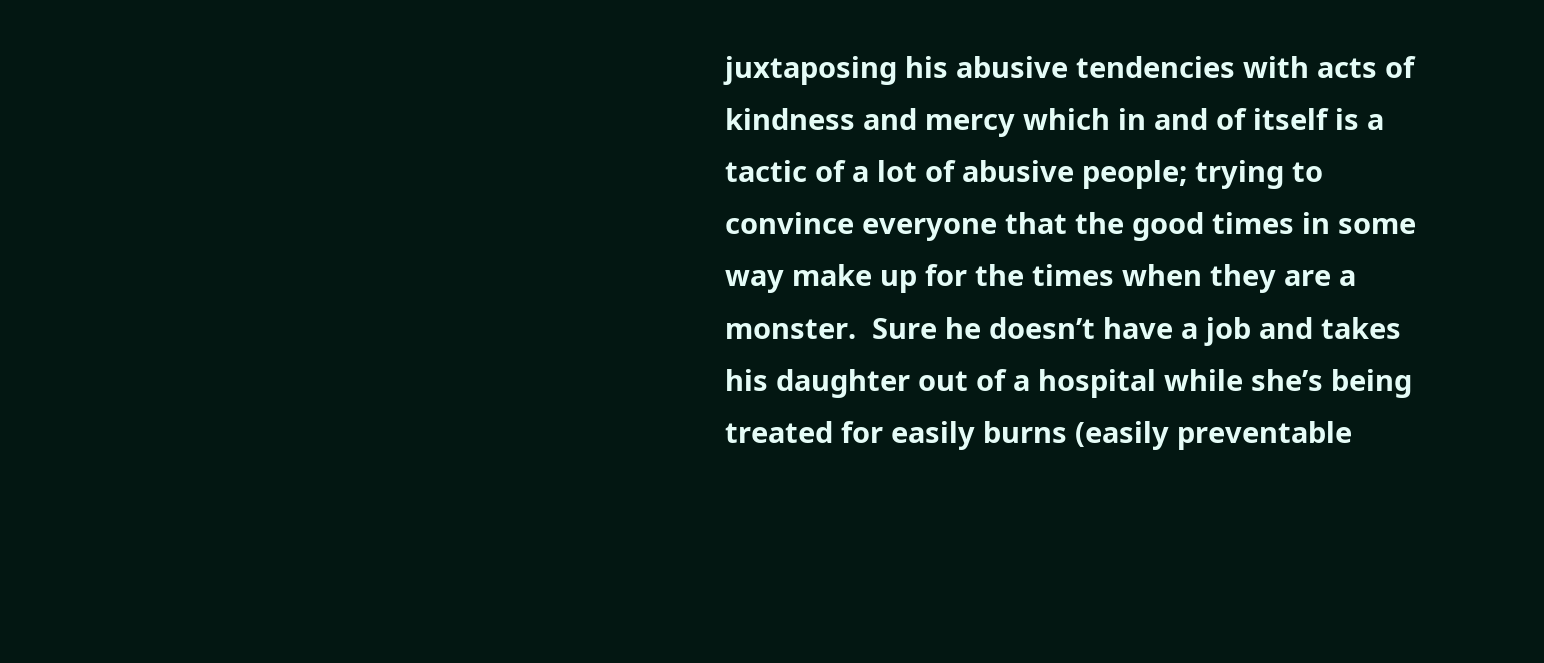juxtaposing his abusive tendencies with acts of kindness and mercy which in and of itself is a tactic of a lot of abusive people; trying to convince everyone that the good times in some way make up for the times when they are a monster.  Sure he doesn’t have a job and takes his daughter out of a hospital while she’s being treated for easily burns (easily preventable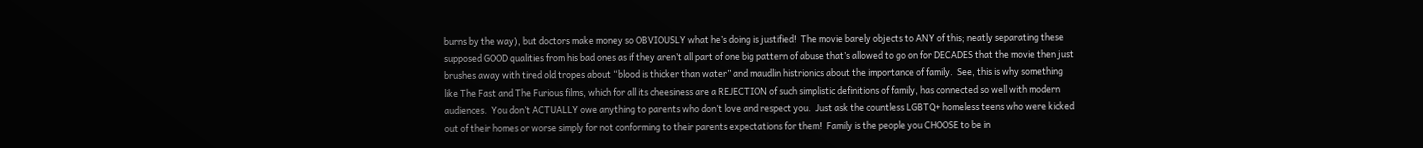burns by the way), but doctors make money so OBVIOUSLY what he’s doing is justified!  The movie barely objects to ANY of this; neatly separating these supposed GOOD qualities from his bad ones as if they aren’t all part of one big pattern of abuse that’s allowed to go on for DECADES that the movie then just brushes away with tired old tropes about “blood is thicker than water” and maudlin histrionics about the importance of family.  See, this is why something like The Fast and The Furious films, which for all its cheesiness are a REJECTION of such simplistic definitions of family, has connected so well with modern audiences.  You don’t ACTUALLY owe anything to parents who don’t love and respect you.  Just ask the countless LGBTQ+ homeless teens who were kicked out of their homes or worse simply for not conforming to their parents expectations for them!  Family is the people you CHOOSE to be in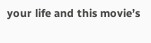your life and this movie’s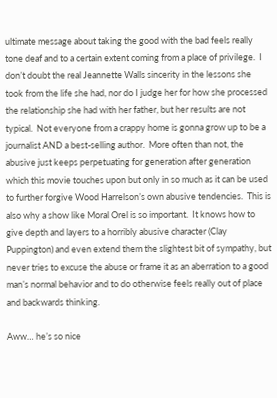ultimate message about taking the good with the bad feels really tone deaf and to a certain extent coming from a place of privilege.  I don’t doubt the real Jeannette Walls sincerity in the lessons she took from the life she had, nor do I judge her for how she processed the relationship she had with her father, but her results are not typical.  Not everyone from a crappy home is gonna grow up to be a journalist AND a best-selling author.  More often than not, the abusive just keeps perpetuating for generation after generation which this movie touches upon but only in so much as it can be used to further forgive Wood Harrelson’s own abusive tendencies.  This is also why a show like Moral Orel is so important.  It knows how to give depth and layers to a horribly abusive character (Clay Puppington) and even extend them the slightest bit of sympathy, but never tries to excuse the abuse or frame it as an aberration to a good man’s normal behavior and to do otherwise feels really out of place and backwards thinking.

Aww… he’s so nice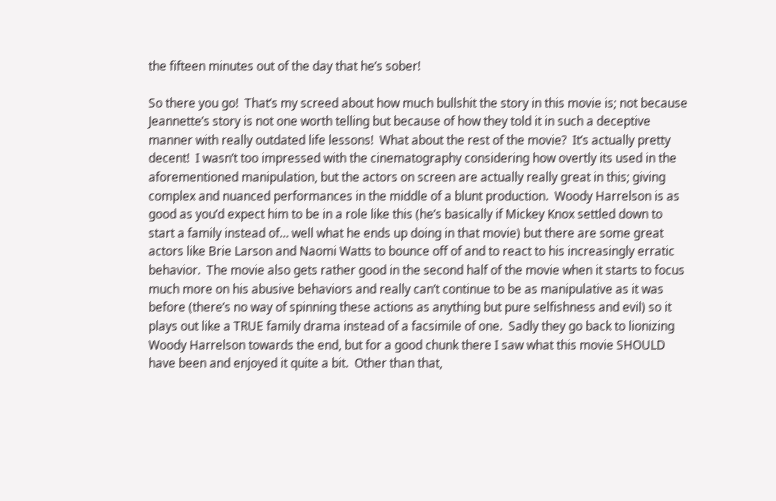the fifteen minutes out of the day that he’s sober!

So there you go!  That’s my screed about how much bullshit the story in this movie is; not because Jeannette’s story is not one worth telling but because of how they told it in such a deceptive manner with really outdated life lessons!  What about the rest of the movie?  It’s actually pretty decent!  I wasn’t too impressed with the cinematography considering how overtly its used in the aforementioned manipulation, but the actors on screen are actually really great in this; giving complex and nuanced performances in the middle of a blunt production.  Woody Harrelson is as good as you’d expect him to be in a role like this (he’s basically if Mickey Knox settled down to start a family instead of… well what he ends up doing in that movie) but there are some great actors like Brie Larson and Naomi Watts to bounce off of and to react to his increasingly erratic behavior.  The movie also gets rather good in the second half of the movie when it starts to focus much more on his abusive behaviors and really can’t continue to be as manipulative as it was before (there’s no way of spinning these actions as anything but pure selfishness and evil) so it plays out like a TRUE family drama instead of a facsimile of one.  Sadly they go back to lionizing Woody Harrelson towards the end, but for a good chunk there I saw what this movie SHOULD have been and enjoyed it quite a bit.  Other than that,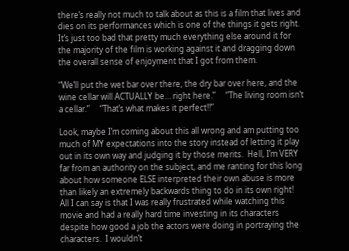there’s really not much to talk about as this is a film that lives and dies on its performances which is one of the things it gets right.  It’s just too bad that pretty much everything else around it for the majority of the film is working against it and dragging down the overall sense of enjoyment that I got from them.

“We’ll put the wet bar over there, the dry bar over here, and the wine cellar will ACTUALLY be… right here.”     “The living room isn’t a cellar.”     “That’s what makes it perfect!!”

Look, maybe I’m coming about this all wrong and am putting too much of MY expectations into the story instead of letting it play out in its own way and judging it by those merits.  Hell, I’m VERY far from an authority on the subject, and me ranting for this long about how someone ELSE interpreted their own abuse is more than likely an extremely backwards thing to do in its own right!  All I can say is that I was really frustrated while watching this movie and had a really hard time investing in its characters despite how good a job the actors were doing in portraying the characters.  I wouldn’t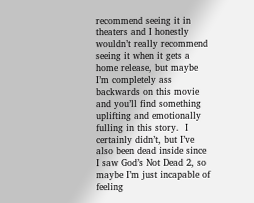recommend seeing it in theaters and I honestly wouldn’t really recommend seeing it when it gets a home release, but maybe I’m completely ass backwards on this movie and you’ll find something uplifting and emotionally fulling in this story.  I certainly didn’t, but I’ve also been dead inside since I saw God’s Not Dead 2, so maybe I’m just incapable of feeling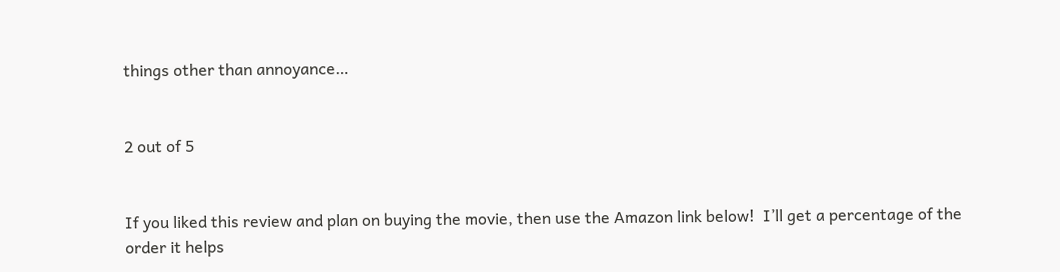things other than annoyance…


2 out of 5


If you liked this review and plan on buying the movie, then use the Amazon link below!  I’ll get a percentage of the order it helps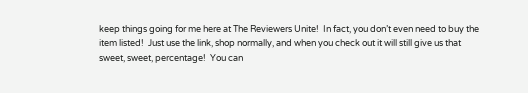keep things going for me here at The Reviewers Unite!  In fact, you don’t even need to buy the item listed!  Just use the link, shop normally, and when you check out it will still give us that sweet, sweet, percentage!  You can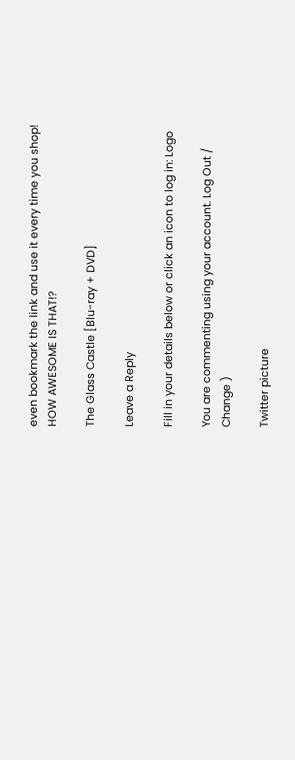even bookmark the link and use it every time you shop!  HOW AWESOME IS THAT!?

The Glass Castle [Blu-ray + DVD]

Leave a Reply

Fill in your details below or click an icon to log in: Logo

You are commenting using your account. Log Out /  Change )

Twitter picture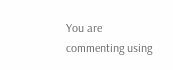You are commenting using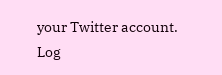your Twitter account. Log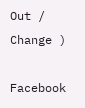Out /  Change )

Facebook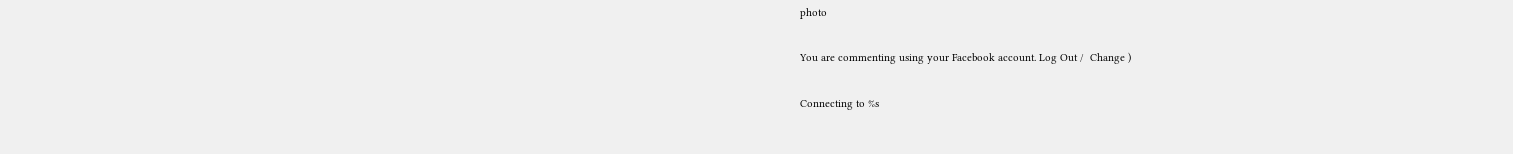photo

You are commenting using your Facebook account. Log Out /  Change )

Connecting to %s